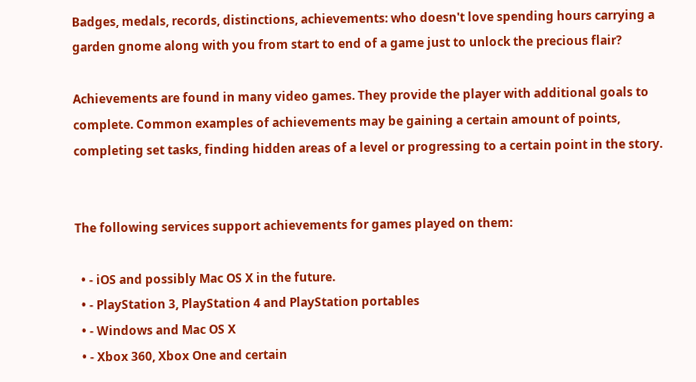Badges, medals, records, distinctions, achievements: who doesn't love spending hours carrying a garden gnome along with you from start to end of a game just to unlock the precious flair?

Achievements are found in many video games. They provide the player with additional goals to complete. Common examples of achievements may be gaining a certain amount of points, completing set tasks, finding hidden areas of a level or progressing to a certain point in the story.


The following services support achievements for games played on them:

  • - iOS and possibly Mac OS X in the future.
  • - PlayStation 3, PlayStation 4 and PlayStation portables
  • - Windows and Mac OS X
  • - Xbox 360, Xbox One and certain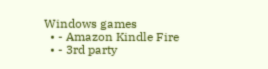Windows games
  • - Amazon Kindle Fire
  • - 3rd party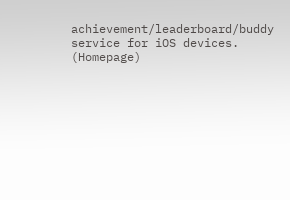achievement/leaderboard/buddy service for iOS devices. (Homepage)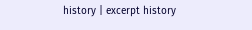history | excerpt history